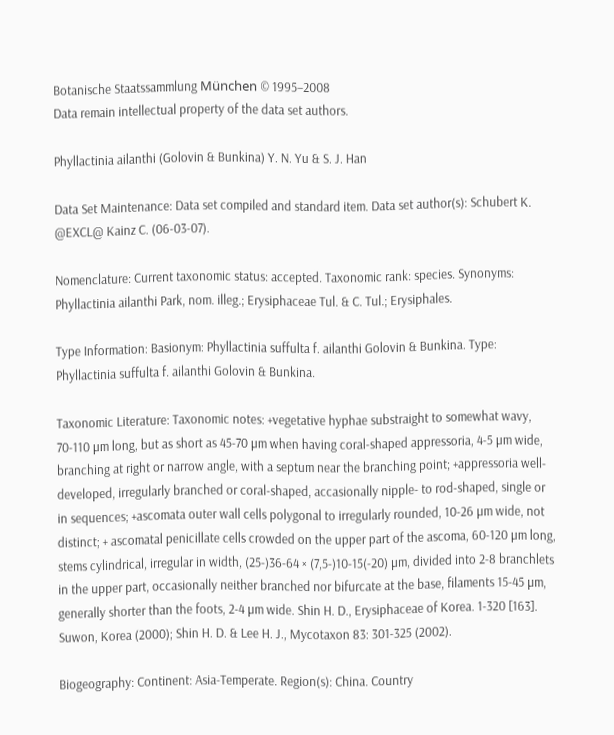Botanische Staatssammlung München © 1995–2008
Data remain intellectual property of the data set authors.

Phyllactinia ailanthi (Golovin & Bunkina) Y. N. Yu & S. J. Han

Data Set Maintenance: Data set compiled and standard item. Data set author(s): Schubert K. @EXCL@ Kainz C. (06-03-07).

Nomenclature: Current taxonomic status: accepted. Taxonomic rank: species. Synonyms: Phyllactinia ailanthi Park, nom. illeg.; Erysiphaceae Tul. & C. Tul.; Erysiphales.

Type Information: Basionym: Phyllactinia suffulta f. ailanthi Golovin & Bunkina. Type: Phyllactinia suffulta f. ailanthi Golovin & Bunkina.

Taxonomic Literature: Taxonomic notes: +vegetative hyphae substraight to somewhat wavy, 70-110 µm long, but as short as 45-70 µm when having coral-shaped appressoria, 4-5 µm wide, branching at right or narrow angle, with a septum near the branching point; +appressoria well-developed, irregularly branched or coral-shaped, accasionally nipple- to rod-shaped, single or in sequences; +ascomata outer wall cells polygonal to irregularly rounded, 10-26 µm wide, not distinct; + ascomatal penicillate cells crowded on the upper part of the ascoma, 60-120 µm long, stems cylindrical, irregular in width, (25-)36-64 × (7,5-)10-15(-20) µm, divided into 2-8 branchlets in the upper part, occasionally neither branched nor bifurcate at the base, filaments 15-45 µm, generally shorter than the foots, 2-4 µm wide. Shin H. D., Erysiphaceae of Korea. 1-320 [163]. Suwon, Korea (2000); Shin H. D. & Lee H. J., Mycotaxon 83: 301-325 (2002).

Biogeography: Continent: Asia-Temperate. Region(s): China. Country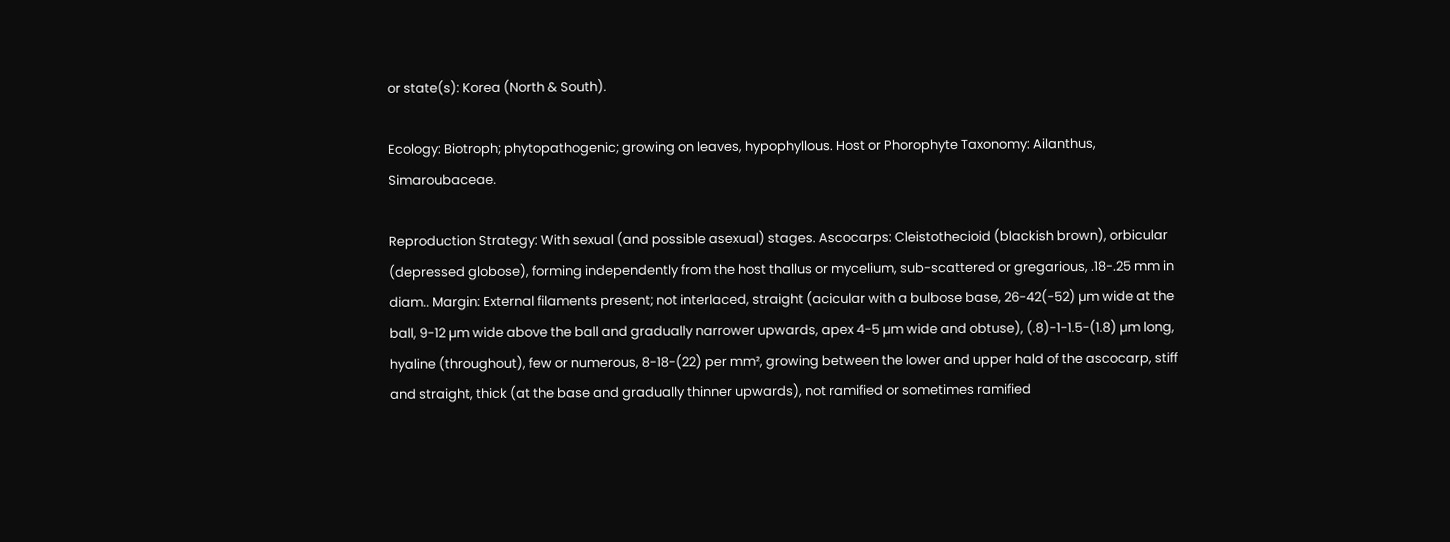or state(s): Korea (North & South).

Ecology: Biotroph; phytopathogenic; growing on leaves, hypophyllous. Host or Phorophyte Taxonomy: Ailanthus, Simaroubaceae.

Reproduction Strategy: With sexual (and possible asexual) stages. Ascocarps: Cleistothecioid (blackish brown), orbicular (depressed globose), forming independently from the host thallus or mycelium, sub-scattered or gregarious, .18-.25 mm in diam.. Margin: External filaments present; not interlaced, straight (acicular with a bulbose base, 26-42(-52) µm wide at the ball, 9-12 µm wide above the ball and gradually narrower upwards, apex 4-5 µm wide and obtuse), (.8)-1-1.5-(1.8) µm long, hyaline (throughout), few or numerous, 8-18-(22) per mm², growing between the lower and upper hald of the ascocarp, stiff and straight, thick (at the base and gradually thinner upwards), not ramified or sometimes ramified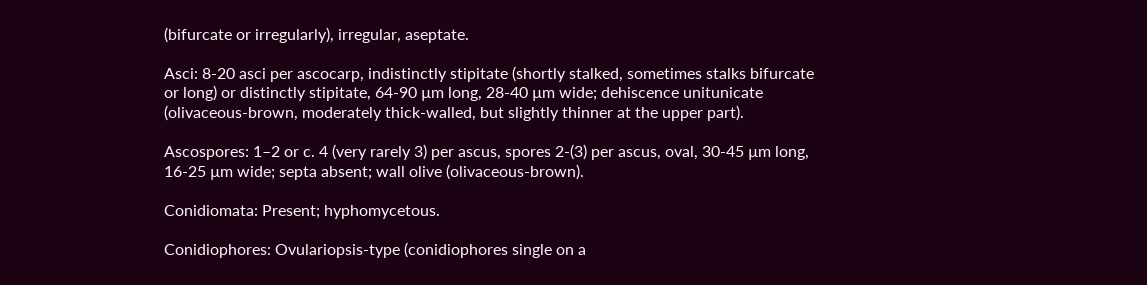(bifurcate or irregularly), irregular, aseptate.

Asci: 8-20 asci per ascocarp, indistinctly stipitate (shortly stalked, sometimes stalks bifurcate or long) or distinctly stipitate, 64-90 µm long, 28-40 µm wide; dehiscence unitunicate (olivaceous-brown, moderately thick-walled, but slightly thinner at the upper part).

Ascospores: 1–2 or c. 4 (very rarely 3) per ascus, spores 2-(3) per ascus, oval, 30-45 µm long, 16-25 µm wide; septa absent; wall olive (olivaceous-brown).

Conidiomata: Present; hyphomycetous.

Conidiophores: Ovulariopsis-type (conidiophores single on a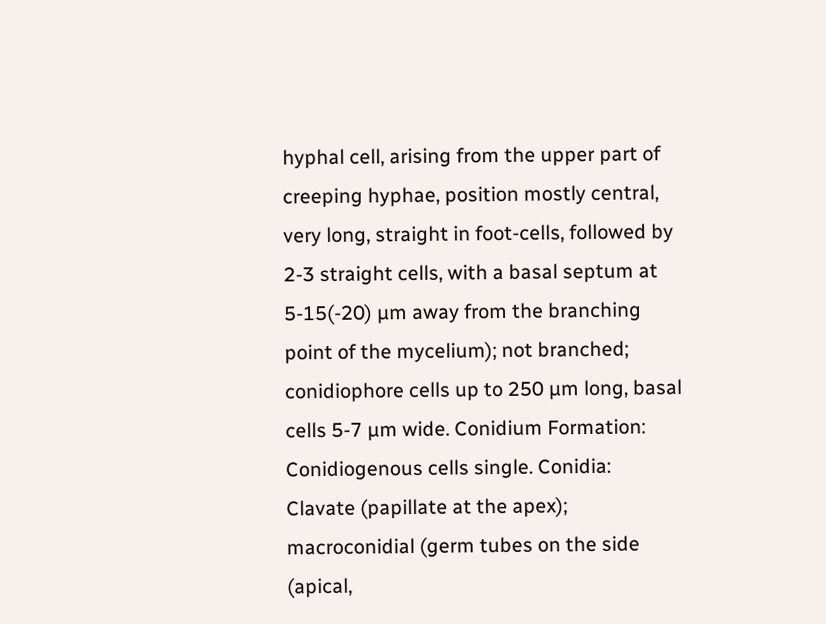hyphal cell, arising from the upper part of creeping hyphae, position mostly central, very long, straight in foot-cells, followed by 2-3 straight cells, with a basal septum at 5-15(-20) µm away from the branching point of the mycelium); not branched; conidiophore cells up to 250 µm long, basal cells 5-7 µm wide. Conidium Formation: Conidiogenous cells single. Conidia: Clavate (papillate at the apex); macroconidial (germ tubes on the side (apical,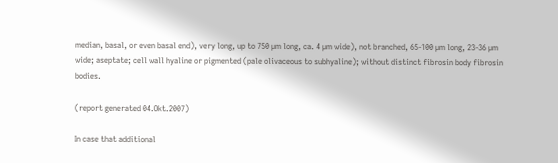median, basal, or even basal end), very long, up to 750 µm long, ca. 4 µm wide), not branched, 65-100 µm long, 23-36 µm wide; aseptate; cell wall hyaline or pigmented (pale olivaceous to subhyaline); without distinct fibrosin body fibrosin bodies.

(report generated 04.Okt.2007)

In case that additional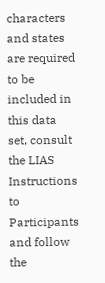characters and states are required to be included in this data set, consult the LIAS Instructions to Participants and follow the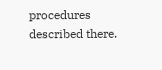procedures described there.